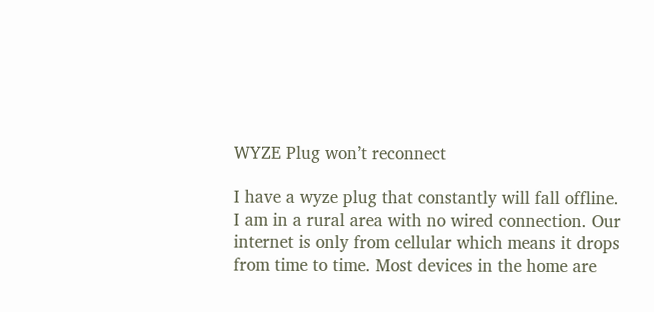WYZE Plug won’t reconnect

I have a wyze plug that constantly will fall offline. I am in a rural area with no wired connection. Our internet is only from cellular which means it drops from time to time. Most devices in the home are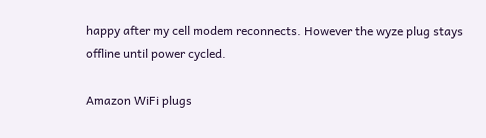happy after my cell modem reconnects. However the wyze plug stays offline until power cycled.

Amazon WiFi plugs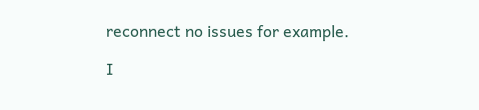reconnect no issues for example.

I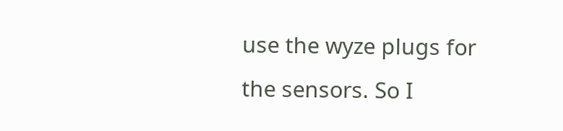use the wyze plugs for the sensors. So I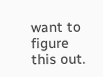want to figure this out.